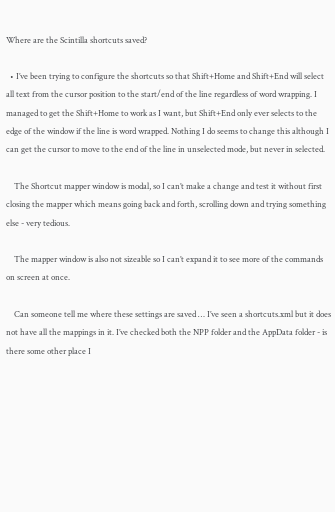Where are the Scintilla shortcuts saved?

  • I’ve been trying to configure the shortcuts so that Shift+Home and Shift+End will select all text from the cursor position to the start/end of the line regardless of word wrapping. I managed to get the Shift+Home to work as I want, but Shift+End only ever selects to the edge of the window if the line is word wrapped. Nothing I do seems to change this although I can get the cursor to move to the end of the line in unselected mode, but never in selected.

    The Shortcut mapper window is modal, so I can’t make a change and test it without first closing the mapper which means going back and forth, scrolling down and trying something else - very tedious.

    The mapper window is also not sizeable so I can’t expand it to see more of the commands on screen at once.

    Can someone tell me where these settings are saved … I’ve seen a shortcuts.xml but it does not have all the mappings in it. I’ve checked both the NPP folder and the AppData folder - is there some other place I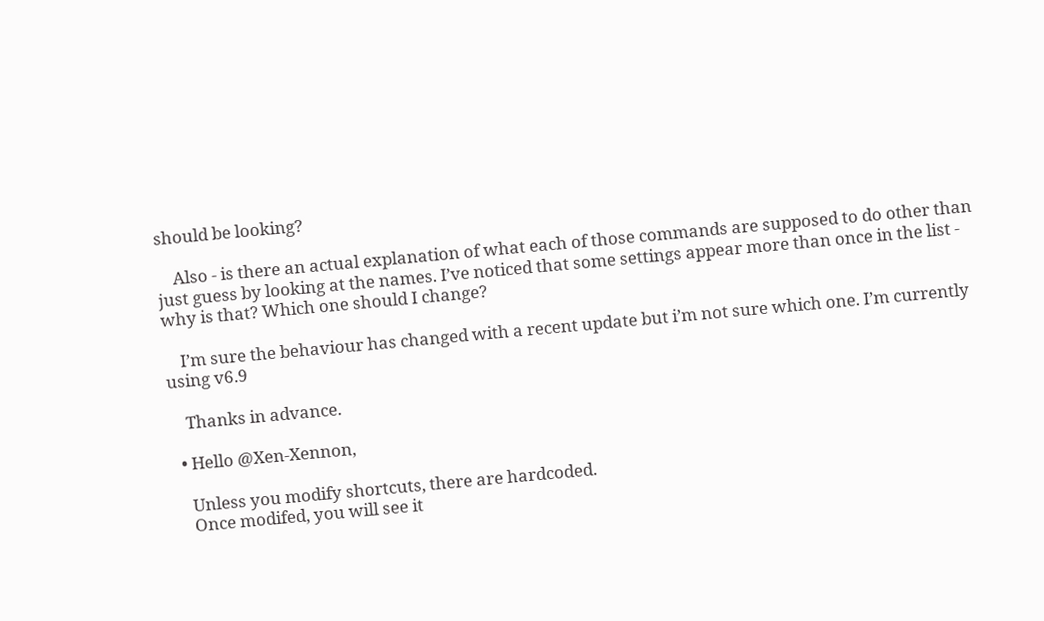should be looking?

    Also - is there an actual explanation of what each of those commands are supposed to do other than just guess by looking at the names. I’ve noticed that some settings appear more than once in the list - why is that? Which one should I change?

    I’m sure the behaviour has changed with a recent update but i’m not sure which one. I’m currently using v6.9

    Thanks in advance.

  • Hello @Xen-Xennon,

    Unless you modify shortcuts, there are hardcoded.
    Once modifed, you will see it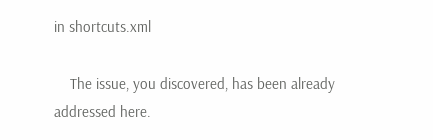in shortcuts.xml

    The issue, you discovered, has been already addressed here.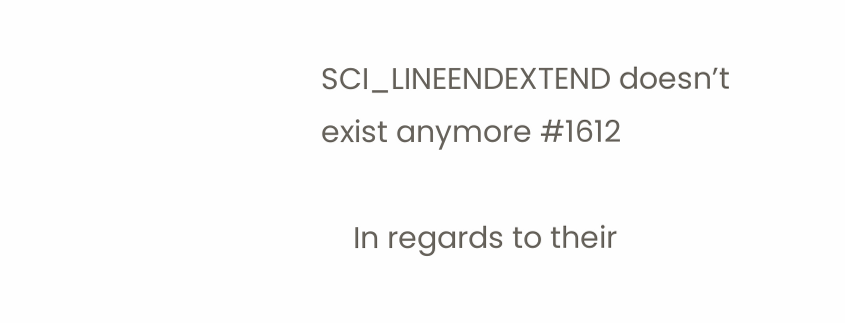SCI_LINEENDEXTEND doesn’t exist anymore #1612

    In regards to their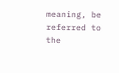meaning, be referred to the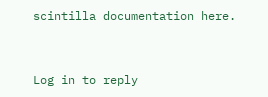scintilla documentation here.


Log in to reply